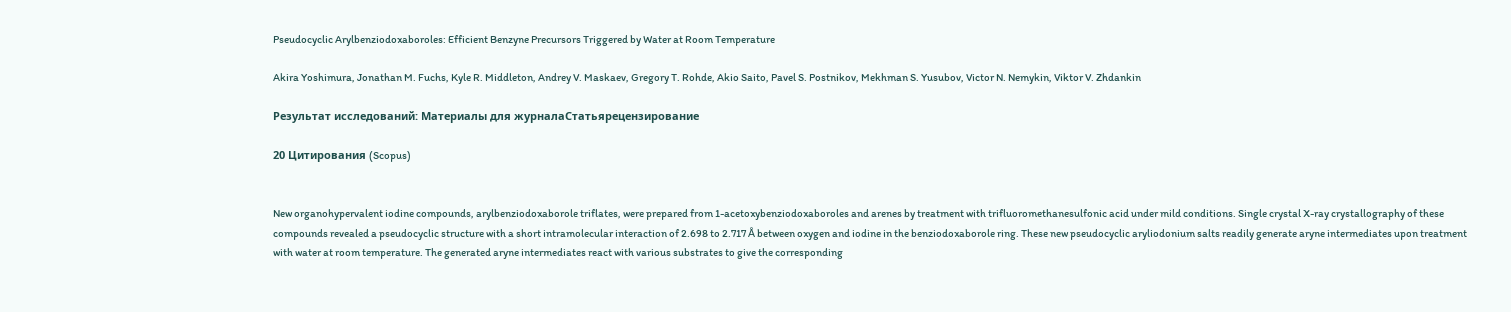Pseudocyclic Arylbenziodoxaboroles: Efficient Benzyne Precursors Triggered by Water at Room Temperature

Akira Yoshimura, Jonathan M. Fuchs, Kyle R. Middleton, Andrey V. Maskaev, Gregory T. Rohde, Akio Saito, Pavel S. Postnikov, Mekhman S. Yusubov, Victor N. Nemykin, Viktor V. Zhdankin

Результат исследований: Материалы для журналаСтатьярецензирование

20 Цитирования (Scopus)


New organohypervalent iodine compounds, arylbenziodoxaborole triflates, were prepared from 1-acetoxybenziodoxaboroles and arenes by treatment with trifluoromethanesulfonic acid under mild conditions. Single crystal X-ray crystallography of these compounds revealed a pseudocyclic structure with a short intramolecular interaction of 2.698 to 2.717 Å between oxygen and iodine in the benziodoxaborole ring. These new pseudocyclic aryliodonium salts readily generate aryne intermediates upon treatment with water at room temperature. The generated aryne intermediates react with various substrates to give the corresponding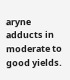aryne adducts in moderate to good yields.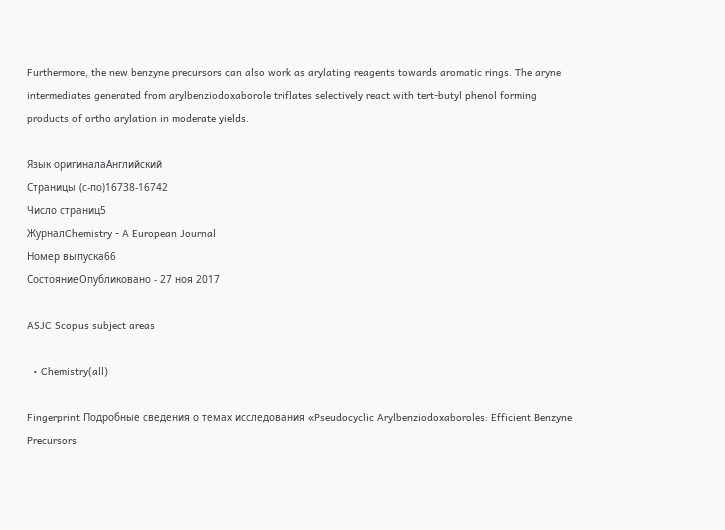Furthermore, the new benzyne precursors can also work as arylating reagents towards aromatic rings. The aryne intermediates generated from arylbenziodoxaborole triflates selectively react with tert-butyl phenol forming products of ortho arylation in moderate yields.

Язык оригиналаАнглийский
Страницы (с-по)16738-16742
Число страниц5
ЖурналChemistry - A European Journal
Номер выпуска66
СостояниеОпубликовано - 27 ноя 2017

ASJC Scopus subject areas

  • Chemistry(all)

Fingerprint Подробные сведения о темах исследования «Pseudocyclic Arylbenziodoxaboroles: Efficient Benzyne Precursors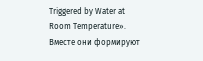Triggered by Water at Room Temperature». Вместе они формируют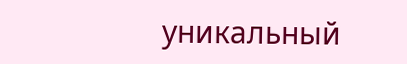уникальный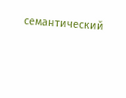семантический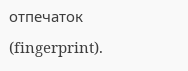отпечаток (fingerprint).